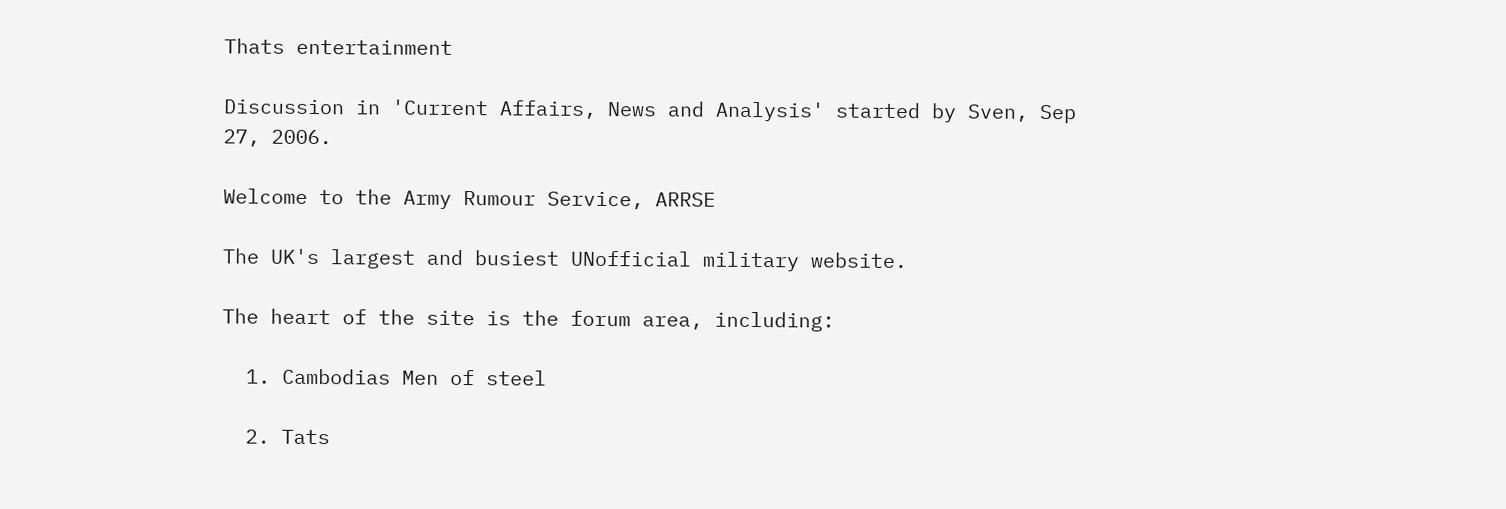Thats entertainment

Discussion in 'Current Affairs, News and Analysis' started by Sven, Sep 27, 2006.

Welcome to the Army Rumour Service, ARRSE

The UK's largest and busiest UNofficial military website.

The heart of the site is the forum area, including:

  1. Cambodias Men of steel

  2. Tats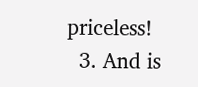priceless!
  3. And is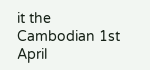it the Cambodian 1st April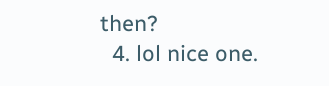then?
  4. lol nice one.